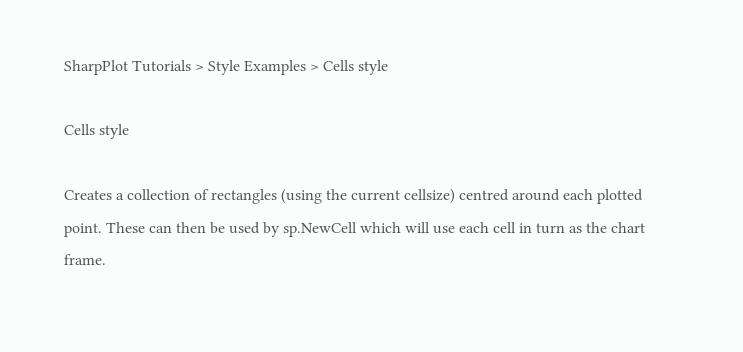SharpPlot Tutorials > Style Examples > Cells style

Cells style

Creates a collection of rectangles (using the current cellsize) centred around each plotted point. These can then be used by sp.NewCell which will use each cell in turn as the chart frame.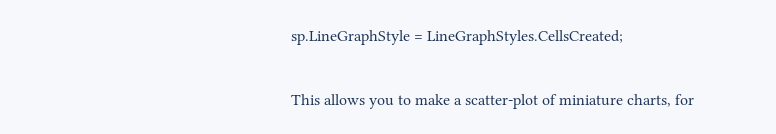sp.LineGraphStyle = LineGraphStyles.CellsCreated;

This allows you to make a scatter-plot of miniature charts, for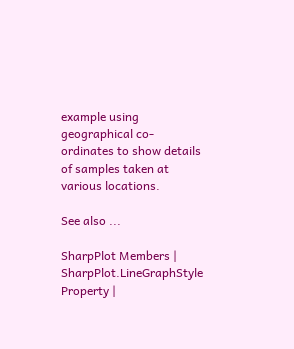example using geographical co-ordinates to show details of samples taken at various locations.

See also ...

SharpPlot Members | SharpPlot.LineGraphStyle Property |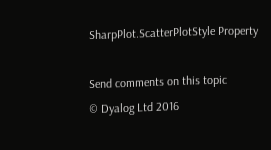SharpPlot.ScatterPlotStyle Property

Send comments on this topic
© Dyalog Ltd 2016